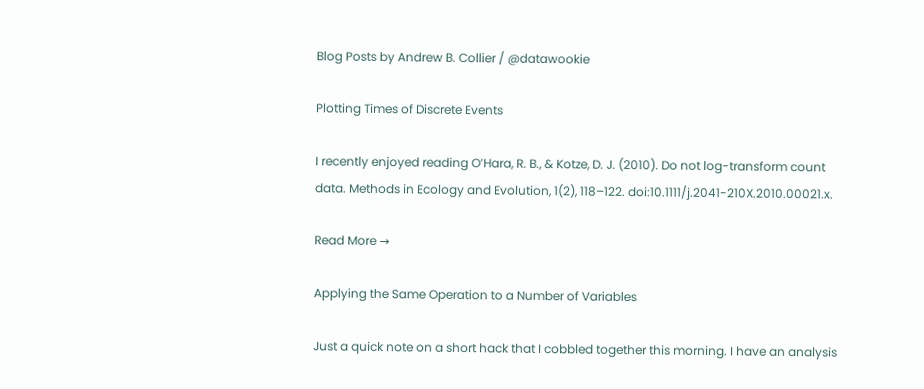Blog Posts by Andrew B. Collier / @datawookie

Plotting Times of Discrete Events

I recently enjoyed reading O’Hara, R. B., & Kotze, D. J. (2010). Do not log-transform count data. Methods in Ecology and Evolution, 1(2), 118–122. doi:10.1111/j.2041-210X.2010.00021.x.

Read More →

Applying the Same Operation to a Number of Variables

Just a quick note on a short hack that I cobbled together this morning. I have an analysis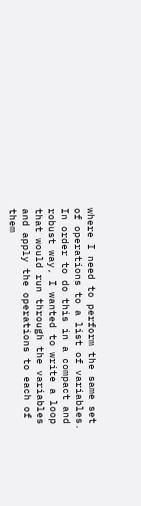where I need to perform the same set of operations to a list of variables. In order to do this in a compact and robust way, I wanted to write a loop that would run through the variables and apply the operations to each of them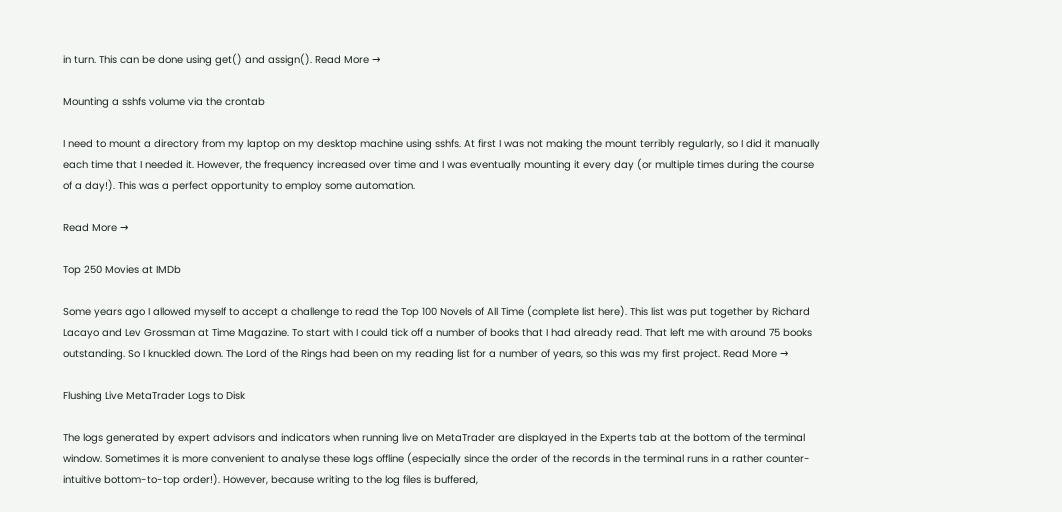in turn. This can be done using get() and assign(). Read More →

Mounting a sshfs volume via the crontab

I need to mount a directory from my laptop on my desktop machine using sshfs. At first I was not making the mount terribly regularly, so I did it manually each time that I needed it. However, the frequency increased over time and I was eventually mounting it every day (or multiple times during the course of a day!). This was a perfect opportunity to employ some automation.

Read More →

Top 250 Movies at IMDb

Some years ago I allowed myself to accept a challenge to read the Top 100 Novels of All Time (complete list here). This list was put together by Richard Lacayo and Lev Grossman at Time Magazine. To start with I could tick off a number of books that I had already read. That left me with around 75 books outstanding. So I knuckled down. The Lord of the Rings had been on my reading list for a number of years, so this was my first project. Read More →

Flushing Live MetaTrader Logs to Disk

The logs generated by expert advisors and indicators when running live on MetaTrader are displayed in the Experts tab at the bottom of the terminal window. Sometimes it is more convenient to analyse these logs offline (especially since the order of the records in the terminal runs in a rather counter-intuitive bottom-to-top order!). However, because writing to the log files is buffered,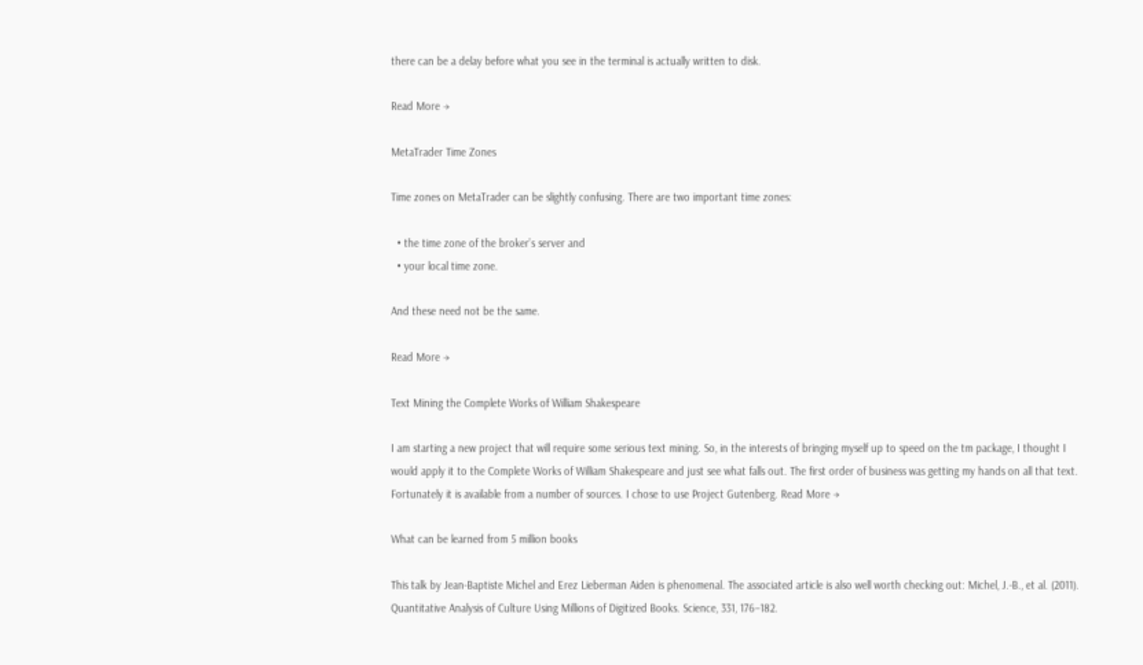there can be a delay before what you see in the terminal is actually written to disk.

Read More →

MetaTrader Time Zones

Time zones on MetaTrader can be slightly confusing. There are two important time zones:

  • the time zone of the broker’s server and
  • your local time zone.

And these need not be the same.

Read More →

Text Mining the Complete Works of William Shakespeare

I am starting a new project that will require some serious text mining. So, in the interests of bringing myself up to speed on the tm package, I thought I would apply it to the Complete Works of William Shakespeare and just see what falls out. The first order of business was getting my hands on all that text. Fortunately it is available from a number of sources. I chose to use Project Gutenberg. Read More →

What can be learned from 5 million books

This talk by Jean-Baptiste Michel and Erez Lieberman Aiden is phenomenal. The associated article is also well worth checking out: Michel, J.-B., et al. (2011). Quantitative Analysis of Culture Using Millions of Digitized Books. Science, 331, 176–182.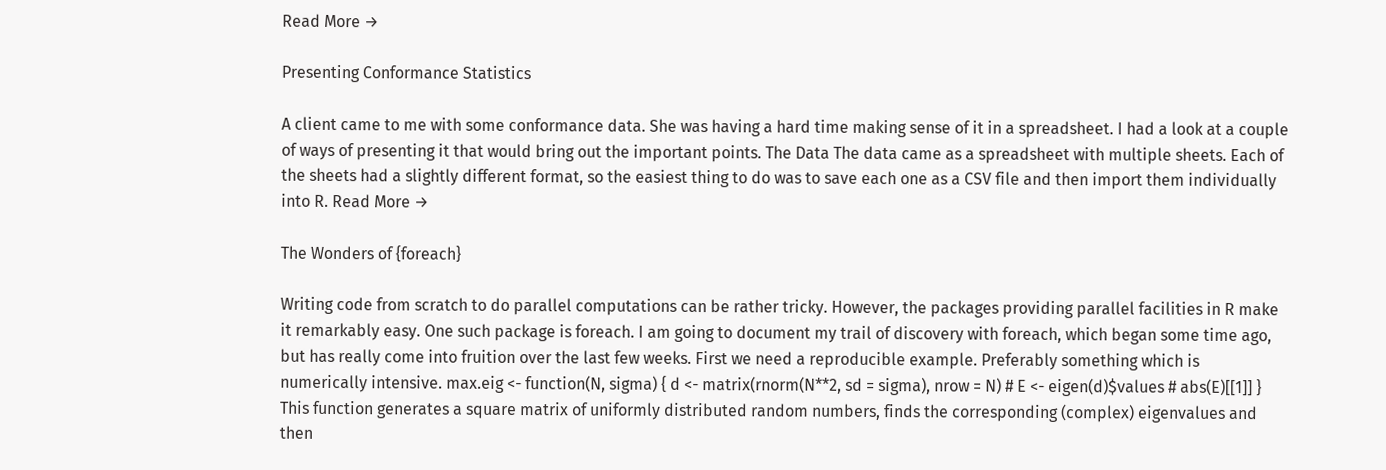Read More →

Presenting Conformance Statistics

A client came to me with some conformance data. She was having a hard time making sense of it in a spreadsheet. I had a look at a couple of ways of presenting it that would bring out the important points. The Data The data came as a spreadsheet with multiple sheets. Each of the sheets had a slightly different format, so the easiest thing to do was to save each one as a CSV file and then import them individually into R. Read More →

The Wonders of {foreach}

Writing code from scratch to do parallel computations can be rather tricky. However, the packages providing parallel facilities in R make it remarkably easy. One such package is foreach. I am going to document my trail of discovery with foreach, which began some time ago, but has really come into fruition over the last few weeks. First we need a reproducible example. Preferably something which is numerically intensive. max.eig <- function(N, sigma) { d <- matrix(rnorm(N**2, sd = sigma), nrow = N) # E <- eigen(d)$values # abs(E)[[1]] } This function generates a square matrix of uniformly distributed random numbers, finds the corresponding (complex) eigenvalues and then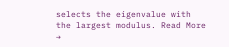selects the eigenvalue with the largest modulus. Read More →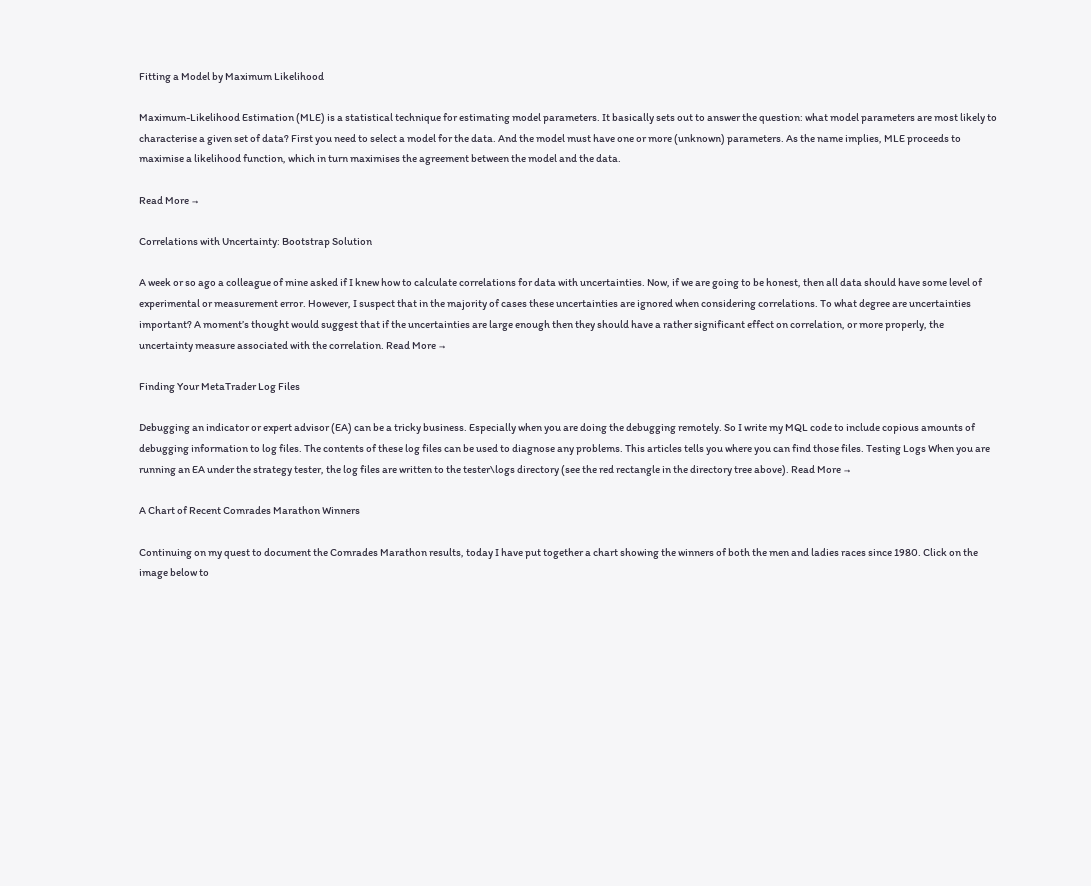Fitting a Model by Maximum Likelihood

Maximum-Likelihood Estimation (MLE) is a statistical technique for estimating model parameters. It basically sets out to answer the question: what model parameters are most likely to characterise a given set of data? First you need to select a model for the data. And the model must have one or more (unknown) parameters. As the name implies, MLE proceeds to maximise a likelihood function, which in turn maximises the agreement between the model and the data.

Read More →

Correlations with Uncertainty: Bootstrap Solution

A week or so ago a colleague of mine asked if I knew how to calculate correlations for data with uncertainties. Now, if we are going to be honest, then all data should have some level of experimental or measurement error. However, I suspect that in the majority of cases these uncertainties are ignored when considering correlations. To what degree are uncertainties important? A moment’s thought would suggest that if the uncertainties are large enough then they should have a rather significant effect on correlation, or more properly, the uncertainty measure associated with the correlation. Read More →

Finding Your MetaTrader Log Files

Debugging an indicator or expert advisor (EA) can be a tricky business. Especially when you are doing the debugging remotely. So I write my MQL code to include copious amounts of debugging information to log files. The contents of these log files can be used to diagnose any problems. This articles tells you where you can find those files. Testing Logs When you are running an EA under the strategy tester, the log files are written to the tester\logs directory (see the red rectangle in the directory tree above). Read More →

A Chart of Recent Comrades Marathon Winners

Continuing on my quest to document the Comrades Marathon results, today I have put together a chart showing the winners of both the men and ladies races since 1980. Click on the image below to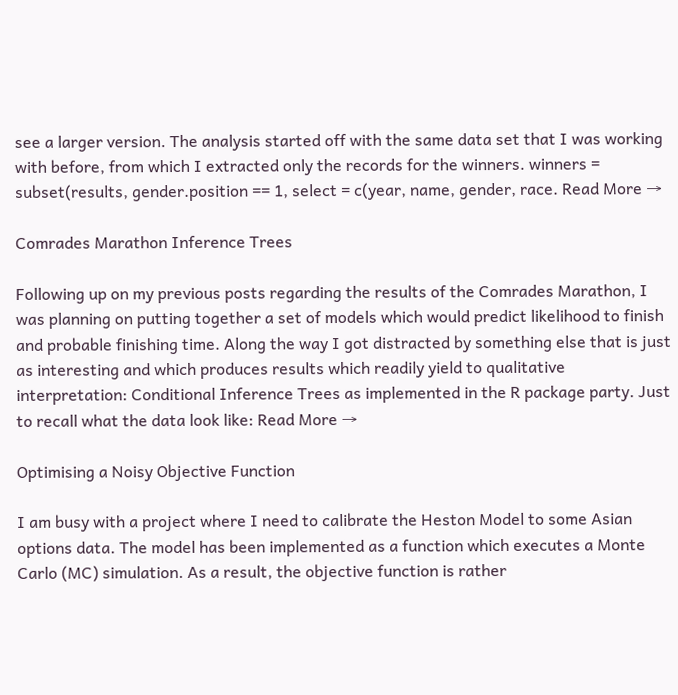see a larger version. The analysis started off with the same data set that I was working with before, from which I extracted only the records for the winners. winners = subset(results, gender.position == 1, select = c(year, name, gender, race. Read More →

Comrades Marathon Inference Trees

Following up on my previous posts regarding the results of the Comrades Marathon, I was planning on putting together a set of models which would predict likelihood to finish and probable finishing time. Along the way I got distracted by something else that is just as interesting and which produces results which readily yield to qualitative interpretation: Conditional Inference Trees as implemented in the R package party. Just to recall what the data look like: Read More →

Optimising a Noisy Objective Function

I am busy with a project where I need to calibrate the Heston Model to some Asian options data. The model has been implemented as a function which executes a Monte Carlo (MC) simulation. As a result, the objective function is rather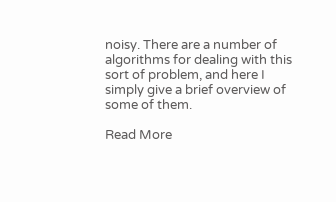noisy. There are a number of algorithms for dealing with this sort of problem, and here I simply give a brief overview of some of them.

Read More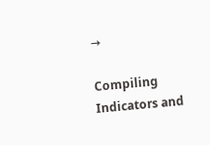→

Compiling Indicators and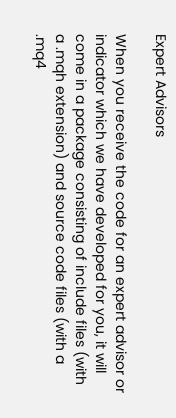Expert Advisors

When you receive the code for an expert advisor or indicator which we have developed for you, it will come in a package consisting of include files (with a .mqh extension) and source code files (with a .mq4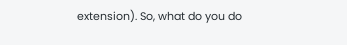extension). So, what do you do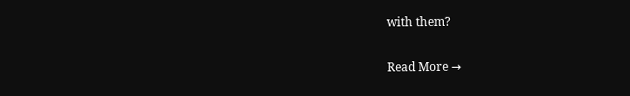with them?

Read More →